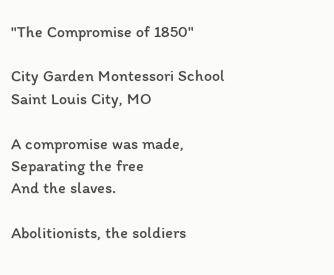"The Compromise of 1850"

City Garden Montessori School
Saint Louis City, MO

A compromise was made,
Separating the free
And the slaves.

Abolitionists, the soldiers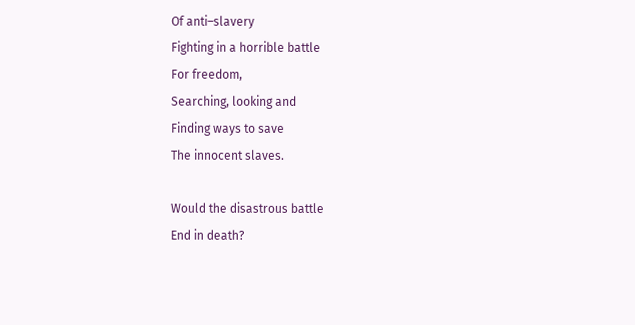Of anti–slavery
Fighting in a horrible battle
For freedom,
Searching, looking and
Finding ways to save
The innocent slaves.

Would the disastrous battle
End in death?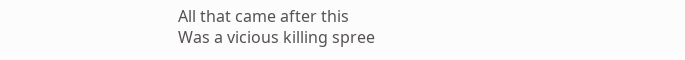All that came after this
Was a vicious killing spree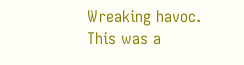Wreaking havoc.
This was a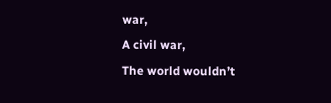war,
A civil war,
The world wouldn’t